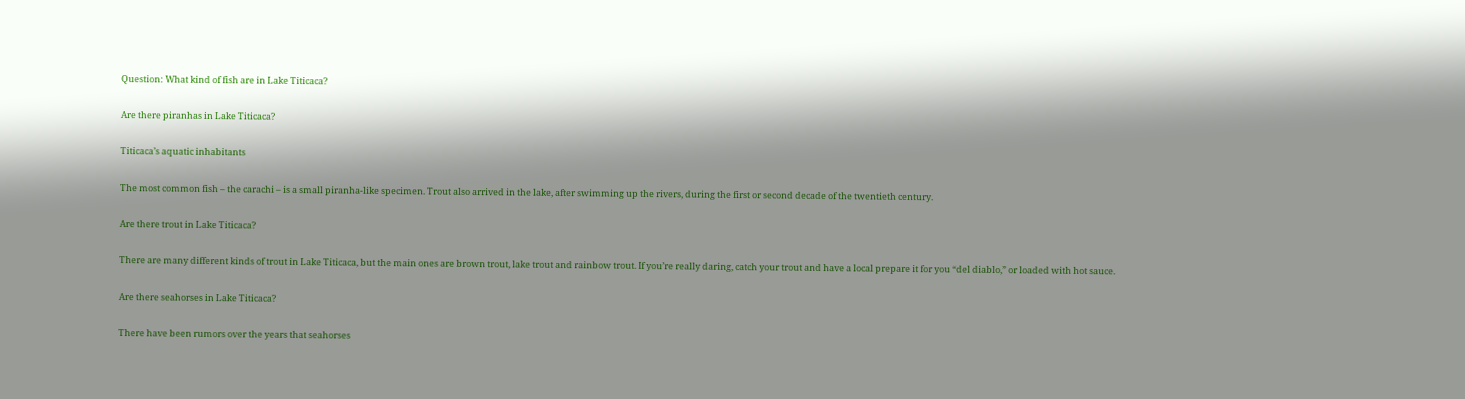Question: What kind of fish are in Lake Titicaca?

Are there piranhas in Lake Titicaca?

Titicaca’s aquatic inhabitants

The most common fish – the carachi – is a small piranha-like specimen. Trout also arrived in the lake, after swimming up the rivers, during the first or second decade of the twentieth century.

Are there trout in Lake Titicaca?

There are many different kinds of trout in Lake Titicaca, but the main ones are brown trout, lake trout and rainbow trout. If you’re really daring, catch your trout and have a local prepare it for you “del diablo,” or loaded with hot sauce.

Are there seahorses in Lake Titicaca?

There have been rumors over the years that seahorses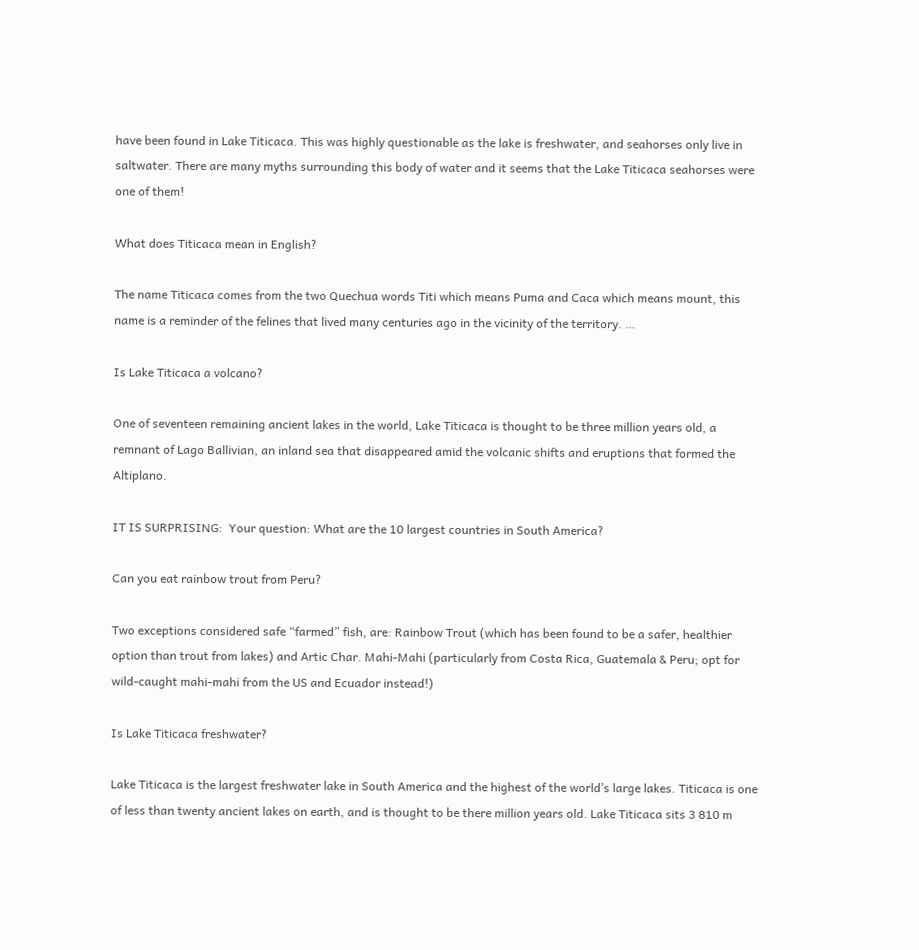have been found in Lake Titicaca. This was highly questionable as the lake is freshwater, and seahorses only live in saltwater. There are many myths surrounding this body of water and it seems that the Lake Titicaca seahorses were one of them!

What does Titicaca mean in English?

The name Titicaca comes from the two Quechua words Titi which means Puma and Caca which means mount, this name is a reminder of the felines that lived many centuries ago in the vicinity of the territory. …

Is Lake Titicaca a volcano?

One of seventeen remaining ancient lakes in the world, Lake Titicaca is thought to be three million years old, a remnant of Lago Ballivian, an inland sea that disappeared amid the volcanic shifts and eruptions that formed the Altiplano.

IT IS SURPRISING:  Your question: What are the 10 largest countries in South America?

Can you eat rainbow trout from Peru?

Two exceptions considered safe “farmed” fish, are: Rainbow Trout (which has been found to be a safer, healthier option than trout from lakes) and Artic Char. Mahi-Mahi (particularly from Costa Rica, Guatemala & Peru; opt for wild-caught mahi-mahi from the US and Ecuador instead!)

Is Lake Titicaca freshwater?

Lake Titicaca is the largest freshwater lake in South America and the highest of the world’s large lakes. Titicaca is one of less than twenty ancient lakes on earth, and is thought to be there million years old. Lake Titicaca sits 3 810 m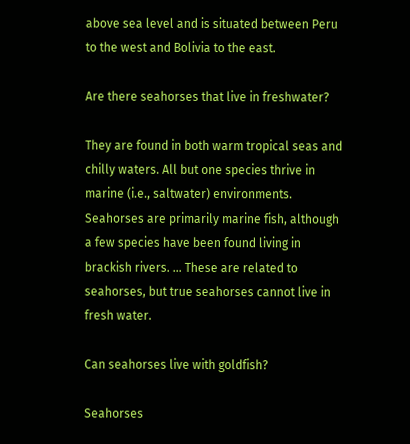above sea level and is situated between Peru to the west and Bolivia to the east.

Are there seahorses that live in freshwater?

They are found in both warm tropical seas and chilly waters. All but one species thrive in marine (i.e., saltwater) environments. Seahorses are primarily marine fish, although a few species have been found living in brackish rivers. … These are related to seahorses, but true seahorses cannot live in fresh water.

Can seahorses live with goldfish?

Seahorses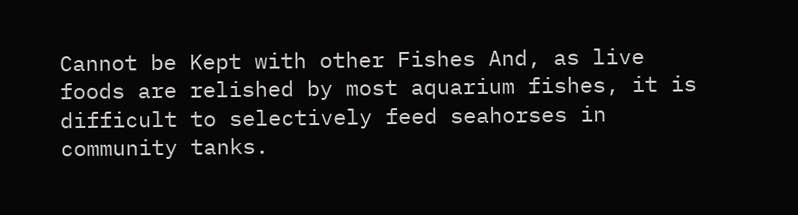Cannot be Kept with other Fishes And, as live foods are relished by most aquarium fishes, it is difficult to selectively feed seahorses in community tanks.